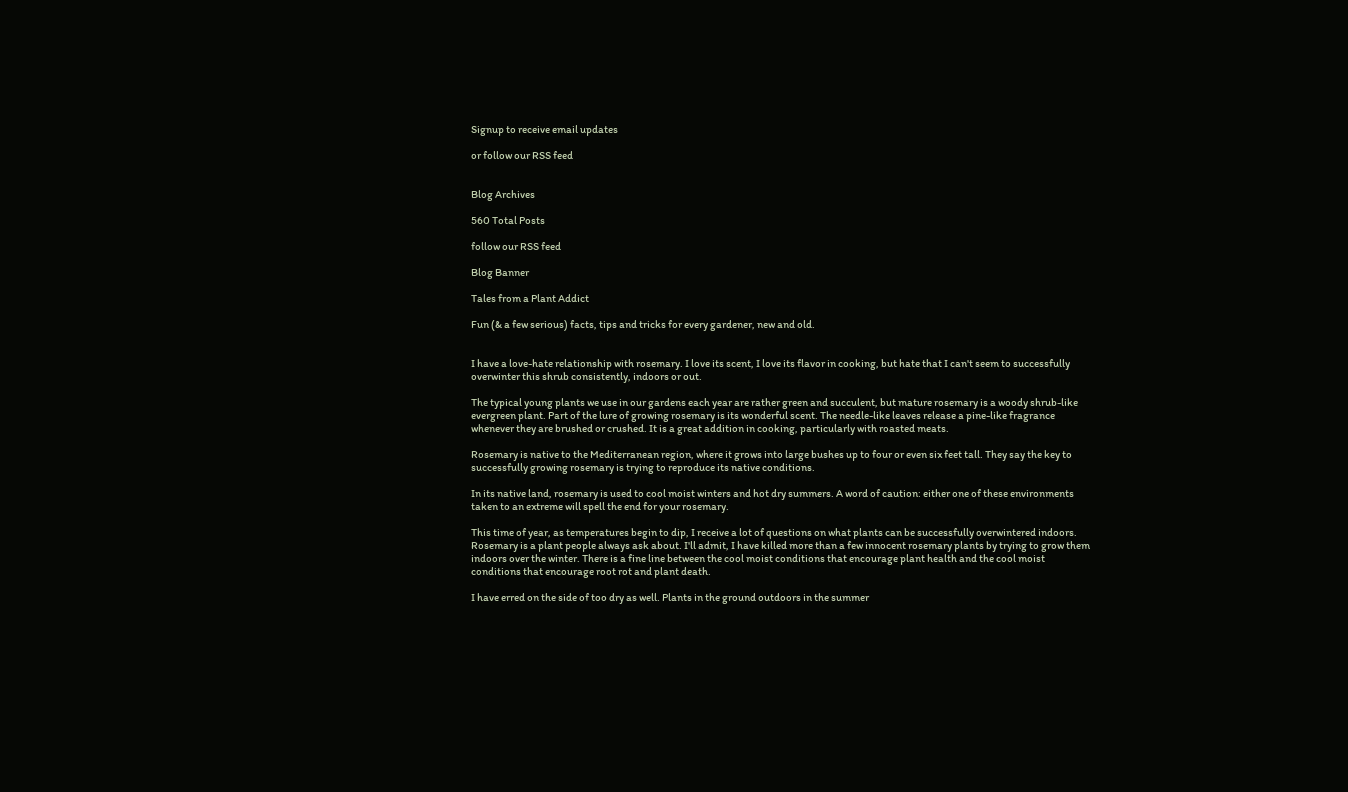Signup to receive email updates

or follow our RSS feed


Blog Archives

560 Total Posts

follow our RSS feed

Blog Banner

Tales from a Plant Addict

Fun (& a few serious) facts, tips and tricks for every gardener, new and old.


I have a love-hate relationship with rosemary. I love its scent, I love its flavor in cooking, but hate that I can't seem to successfully overwinter this shrub consistently, indoors or out.

The typical young plants we use in our gardens each year are rather green and succulent, but mature rosemary is a woody shrub-like evergreen plant. Part of the lure of growing rosemary is its wonderful scent. The needle-like leaves release a pine-like fragrance whenever they are brushed or crushed. It is a great addition in cooking, particularly with roasted meats.

Rosemary is native to the Mediterranean region, where it grows into large bushes up to four or even six feet tall. They say the key to successfully growing rosemary is trying to reproduce its native conditions.

In its native land, rosemary is used to cool moist winters and hot dry summers. A word of caution: either one of these environments taken to an extreme will spell the end for your rosemary.

This time of year, as temperatures begin to dip, I receive a lot of questions on what plants can be successfully overwintered indoors. Rosemary is a plant people always ask about. I'll admit, I have killed more than a few innocent rosemary plants by trying to grow them indoors over the winter. There is a fine line between the cool moist conditions that encourage plant health and the cool moist conditions that encourage root rot and plant death.

I have erred on the side of too dry as well. Plants in the ground outdoors in the summer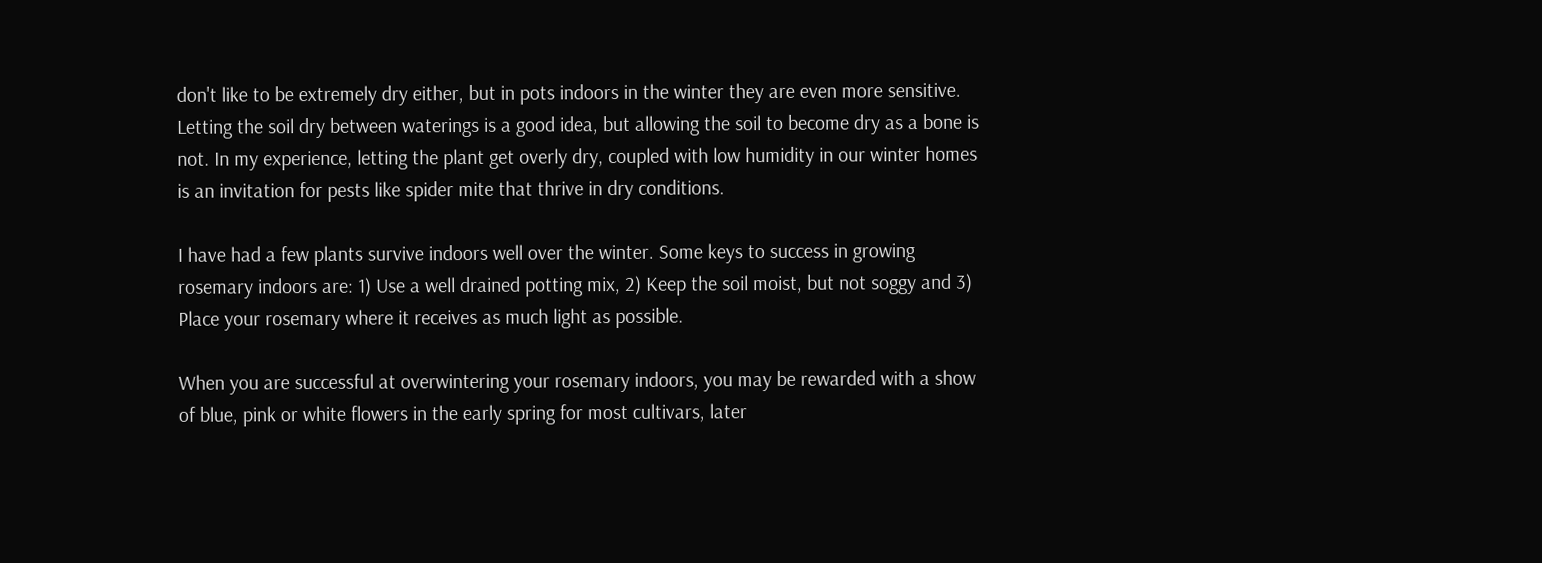don't like to be extremely dry either, but in pots indoors in the winter they are even more sensitive. Letting the soil dry between waterings is a good idea, but allowing the soil to become dry as a bone is not. In my experience, letting the plant get overly dry, coupled with low humidity in our winter homes is an invitation for pests like spider mite that thrive in dry conditions.

I have had a few plants survive indoors well over the winter. Some keys to success in growing rosemary indoors are: 1) Use a well drained potting mix, 2) Keep the soil moist, but not soggy and 3) Place your rosemary where it receives as much light as possible.

When you are successful at overwintering your rosemary indoors, you may be rewarded with a show of blue, pink or white flowers in the early spring for most cultivars, later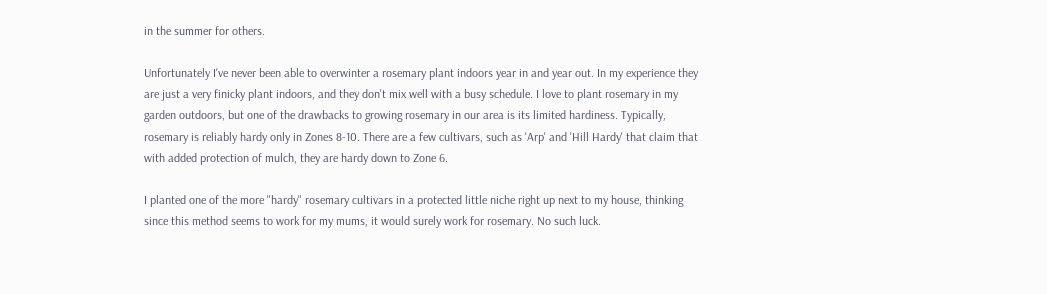in the summer for others.

Unfortunately I've never been able to overwinter a rosemary plant indoors year in and year out. In my experience they are just a very finicky plant indoors, and they don't mix well with a busy schedule. I love to plant rosemary in my garden outdoors, but one of the drawbacks to growing rosemary in our area is its limited hardiness. Typically, rosemary is reliably hardy only in Zones 8-10. There are a few cultivars, such as 'Arp' and 'Hill Hardy' that claim that with added protection of mulch, they are hardy down to Zone 6.

I planted one of the more "hardy" rosemary cultivars in a protected little niche right up next to my house, thinking since this method seems to work for my mums, it would surely work for rosemary. No such luck.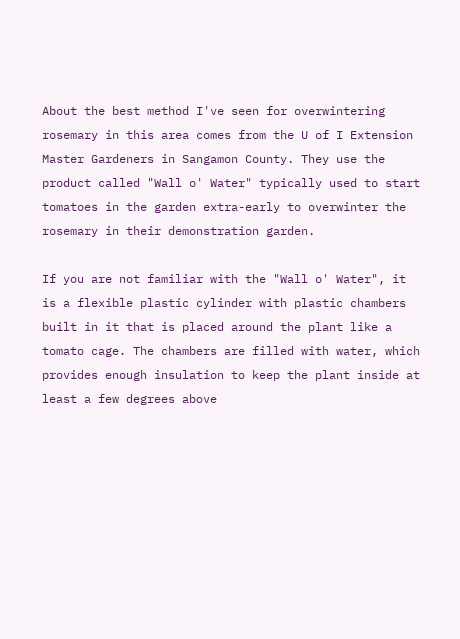About the best method I've seen for overwintering rosemary in this area comes from the U of I Extension Master Gardeners in Sangamon County. They use the product called "Wall o' Water" typically used to start tomatoes in the garden extra-early to overwinter the rosemary in their demonstration garden.

If you are not familiar with the "Wall o' Water", it is a flexible plastic cylinder with plastic chambers built in it that is placed around the plant like a tomato cage. The chambers are filled with water, which provides enough insulation to keep the plant inside at least a few degrees above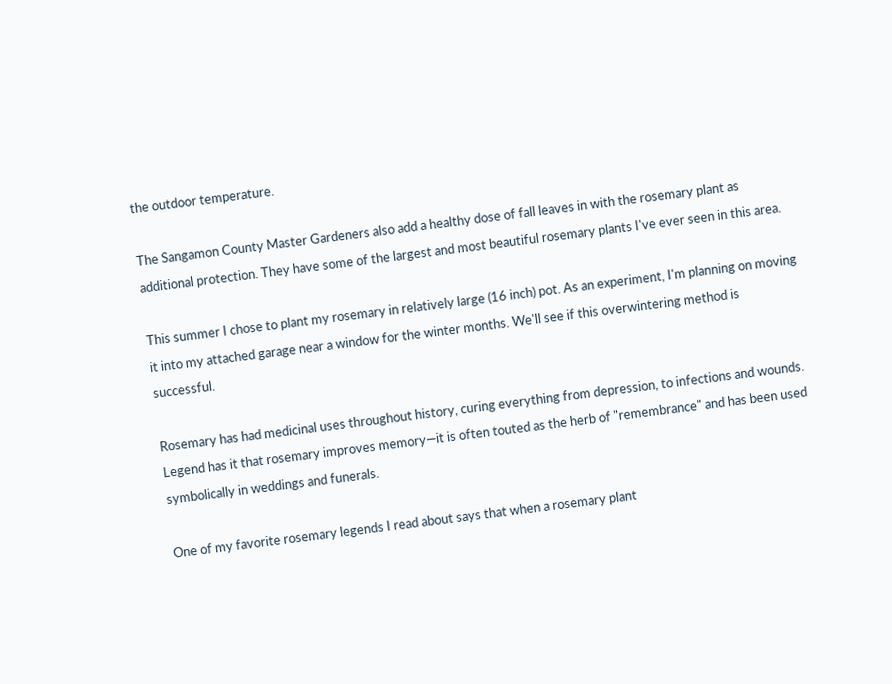the outdoor temperature.

The Sangamon County Master Gardeners also add a healthy dose of fall leaves in with the rosemary plant as additional protection. They have some of the largest and most beautiful rosemary plants I've ever seen in this area.

This summer I chose to plant my rosemary in relatively large (16 inch) pot. As an experiment, I'm planning on moving it into my attached garage near a window for the winter months. We'll see if this overwintering method is successful.

Rosemary has had medicinal uses throughout history, curing everything from depression, to infections and wounds. Legend has it that rosemary improves memory—it is often touted as the herb of "remembrance" and has been used symbolically in weddings and funerals.

One of my favorite rosemary legends I read about says that when a rosemary plant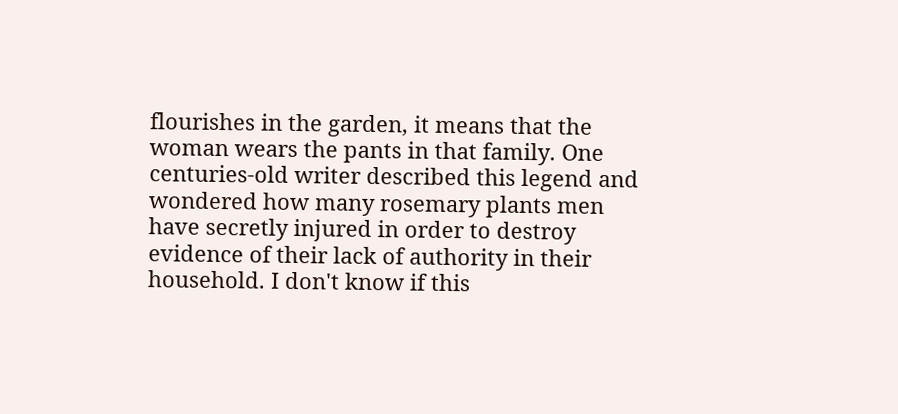flourishes in the garden, it means that the woman wears the pants in that family. One centuries-old writer described this legend and wondered how many rosemary plants men have secretly injured in order to destroy evidence of their lack of authority in their household. I don't know if this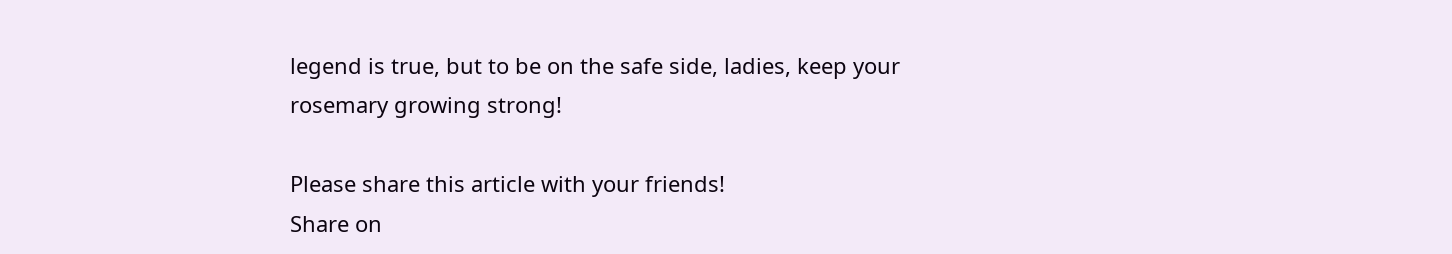legend is true, but to be on the safe side, ladies, keep your rosemary growing strong!

Please share this article with your friends!
Share on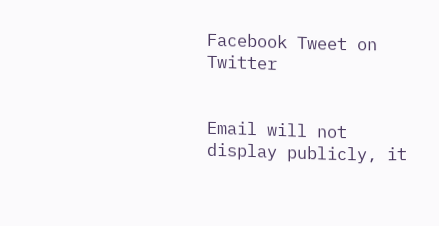Facebook Tweet on Twitter


Email will not display publicly, it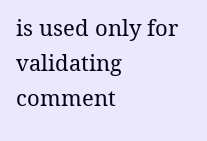is used only for validating comment